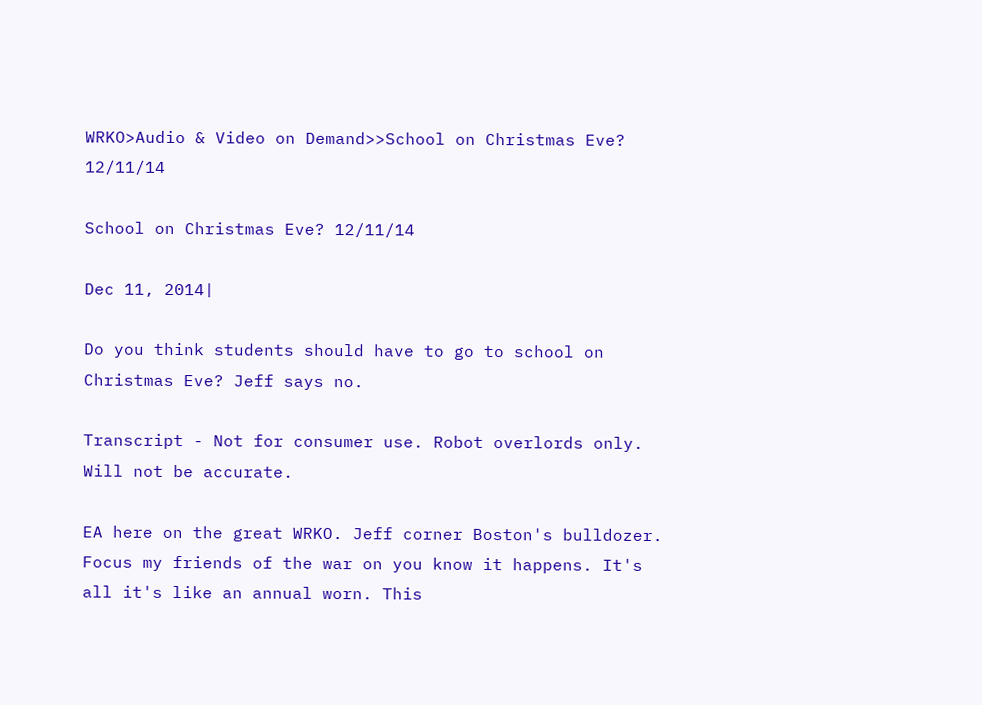WRKO>Audio & Video on Demand>>School on Christmas Eve? 12/11/14

School on Christmas Eve? 12/11/14

Dec 11, 2014|

Do you think students should have to go to school on Christmas Eve? Jeff says no.

Transcript - Not for consumer use. Robot overlords only. Will not be accurate.

EA here on the great WRKO. Jeff corner Boston's bulldozer. Focus my friends of the war on you know it happens. It's all it's like an annual worn. This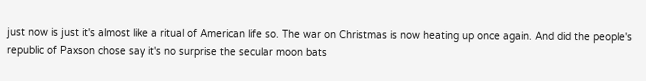just now is just it's almost like a ritual of American life so. The war on Christmas is now heating up once again. And did the people's republic of Paxson chose say it's no surprise the secular moon bats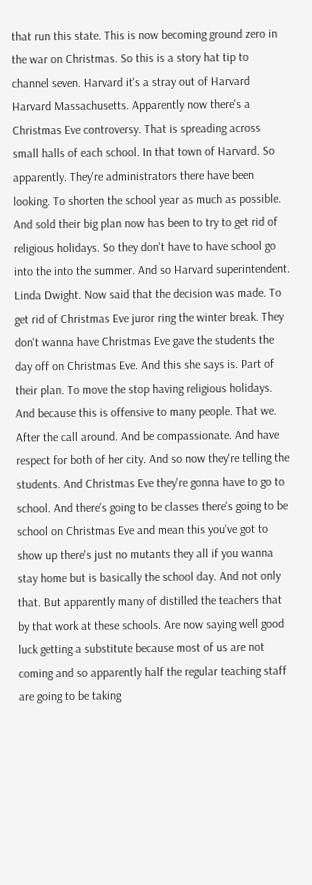that run this state. This is now becoming ground zero in the war on Christmas. So this is a story hat tip to channel seven. Harvard it's a stray out of Harvard Harvard Massachusetts. Apparently now there's a Christmas Eve controversy. That is spreading across small halls of each school. In that town of Harvard. So apparently. They're administrators there have been looking. To shorten the school year as much as possible. And sold their big plan now has been to try to get rid of religious holidays. So they don't have to have school go into the into the summer. And so Harvard superintendent. Linda Dwight. Now said that the decision was made. To get rid of Christmas Eve juror ring the winter break. They don't wanna have Christmas Eve gave the students the day off on Christmas Eve. And this she says is. Part of their plan. To move the stop having religious holidays. And because this is offensive to many people. That we. After the call around. And be compassionate. And have respect for both of her city. And so now they're telling the students. And Christmas Eve they're gonna have to go to school. And there's going to be classes there's going to be school on Christmas Eve and mean this you've got to show up there's just no mutants they all if you wanna stay home but is basically the school day. And not only that. But apparently many of distilled the teachers that by that work at these schools. Are now saying well good luck getting a substitute because most of us are not coming and so apparently half the regular teaching staff are going to be taking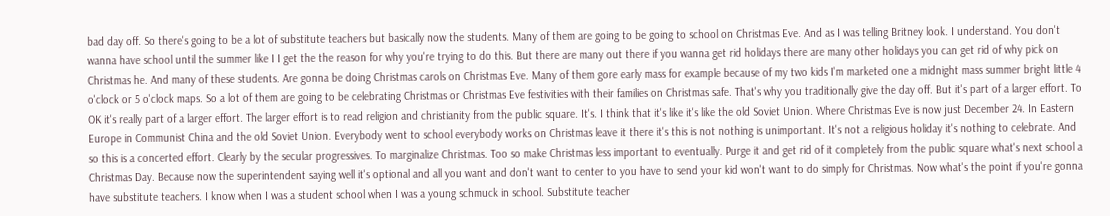bad day off. So there's going to be a lot of substitute teachers but basically now the students. Many of them are going to be going to school on Christmas Eve. And as I was telling Britney look. I understand. You don't wanna have school until the summer like I I get the the reason for why you're trying to do this. But there are many out there if you wanna get rid holidays there are many other holidays you can get rid of why pick on Christmas he. And many of these students. Are gonna be doing Christmas carols on Christmas Eve. Many of them gore early mass for example because of my two kids I'm marketed one a midnight mass summer bright little 4 o'clock or 5 o'clock maps. So a lot of them are going to be celebrating Christmas or Christmas Eve festivities with their families on Christmas safe. That's why you traditionally give the day off. But it's part of a larger effort. To OK it's really part of a larger effort. The larger effort is to read religion and christianity from the public square. It's. I think that it's like it's like the old Soviet Union. Where Christmas Eve is now just December 24. In Eastern Europe in Communist China and the old Soviet Union. Everybody went to school everybody works on Christmas leave it there it's this is not nothing is unimportant. It's not a religious holiday it's nothing to celebrate. And so this is a concerted effort. Clearly by the secular progressives. To marginalize Christmas. Too so make Christmas less important to eventually. Purge it and get rid of it completely from the public square what's next school a Christmas Day. Because now the superintendent saying well it's optional and all you want and don't want to center to you have to send your kid won't want to do simply for Christmas. Now what's the point if you're gonna have substitute teachers. I know when I was a student school when I was a young schmuck in school. Substitute teacher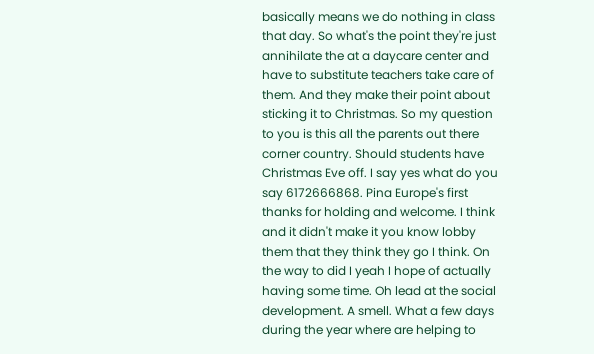basically means we do nothing in class that day. So what's the point they're just annihilate the at a daycare center and have to substitute teachers take care of them. And they make their point about sticking it to Christmas. So my question to you is this all the parents out there corner country. Should students have Christmas Eve off. I say yes what do you say 6172666868. Pina Europe's first thanks for holding and welcome. I think and it didn't make it you know lobby them that they think they go I think. On the way to did I yeah I hope of actually having some time. Oh lead at the social development. A smell. What a few days during the year where are helping to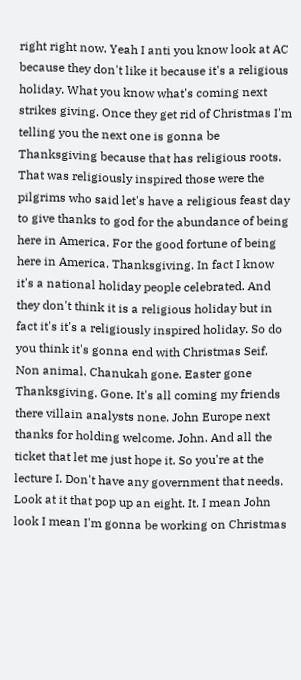right right now. Yeah I anti you know look at AC because they don't like it because it's a religious holiday. What you know what's coming next strikes giving. Once they get rid of Christmas I'm telling you the next one is gonna be Thanksgiving because that has religious roots. That was religiously inspired those were the pilgrims who said let's have a religious feast day to give thanks to god for the abundance of being here in America. For the good fortune of being here in America. Thanksgiving. In fact I know it's a national holiday people celebrated. And they don't think it is a religious holiday but in fact it's it's a religiously inspired holiday. So do you think it's gonna end with Christmas Seif. Non animal. Chanukah gone. Easter gone Thanksgiving. Gone. It's all coming my friends there villain analysts none. John Europe next thanks for holding welcome. John. And all the ticket that let me just hope it. So you're at the lecture I. Don't have any government that needs. Look at it that pop up an eight. It. I mean John look I mean I'm gonna be working on Christmas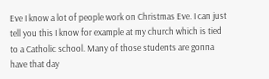Eve I know a lot of people work on Christmas Eve. I can just tell you this I know for example at my church which is tied to a Catholic school. Many of those students are gonna have that day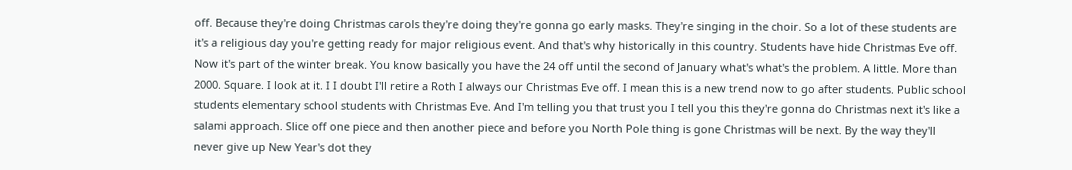off. Because they're doing Christmas carols they're doing they're gonna go early masks. They're singing in the choir. So a lot of these students are it's a religious day you're getting ready for major religious event. And that's why historically in this country. Students have hide Christmas Eve off. Now it's part of the winter break. You know basically you have the 24 off until the second of January what's what's the problem. A little. More than 2000. Square. I look at it. I I doubt I'll retire a Roth I always our Christmas Eve off. I mean this is a new trend now to go after students. Public school students elementary school students with Christmas Eve. And I'm telling you that trust you I tell you this they're gonna do Christmas next it's like a salami approach. Slice off one piece and then another piece and before you North Pole thing is gone Christmas will be next. By the way they'll never give up New Year's dot they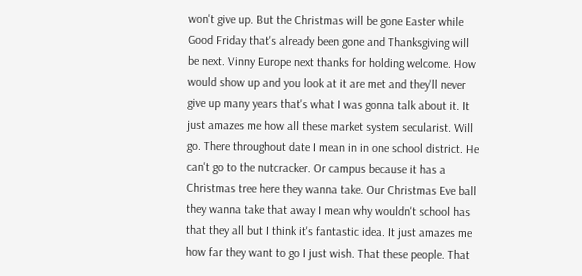won't give up. But the Christmas will be gone Easter while Good Friday that's already been gone and Thanksgiving will be next. Vinny Europe next thanks for holding welcome. How would show up and you look at it are met and they'll never give up many years that's what I was gonna talk about it. It just amazes me how all these market system secularist. Will go. There throughout date I mean in in one school district. He can't go to the nutcracker. Or campus because it has a Christmas tree here they wanna take. Our Christmas Eve ball they wanna take that away I mean why wouldn't school has that they all but I think it's fantastic idea. It just amazes me how far they want to go I just wish. That these people. That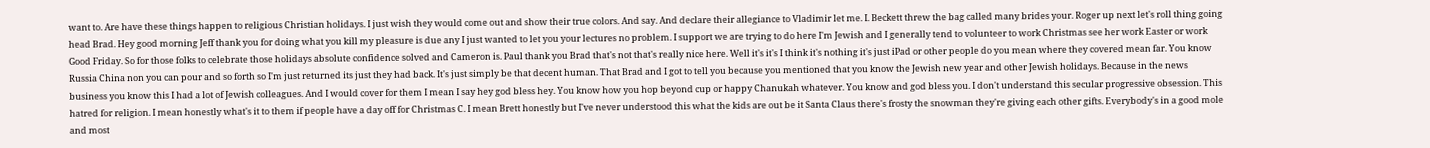want to. Are have these things happen to religious Christian holidays. I just wish they would come out and show their true colors. And say. And declare their allegiance to Vladimir let me. I. Beckett threw the bag called many brides your. Roger up next let's roll thing going head Brad. Hey good morning Jeff thank you for doing what you kill my pleasure is due any I just wanted to let you your lectures no problem. I support we are trying to do here I'm Jewish and I generally tend to volunteer to work Christmas see her work Easter or work Good Friday. So for those folks to celebrate those holidays absolute confidence solved and Cameron is. Paul thank you Brad that's not that's really nice here. Well it's it's I think it's nothing it's just iPad or other people do you mean where they covered mean far. You know Russia China non you can pour and so forth so I'm just returned its just they had back. It's just simply be that decent human. That Brad and I got to tell you because you mentioned that you know the Jewish new year and other Jewish holidays. Because in the news business you know this I had a lot of Jewish colleagues. And I would cover for them I mean I say hey god bless hey. You know how you hop beyond cup or happy Chanukah whatever. You know and god bless you. I don't understand this secular progressive obsession. This hatred for religion. I mean honestly what's it to them if people have a day off for Christmas C. I mean Brett honestly but I've never understood this what the kids are out be it Santa Claus there's frosty the snowman they're giving each other gifts. Everybody's in a good mole and most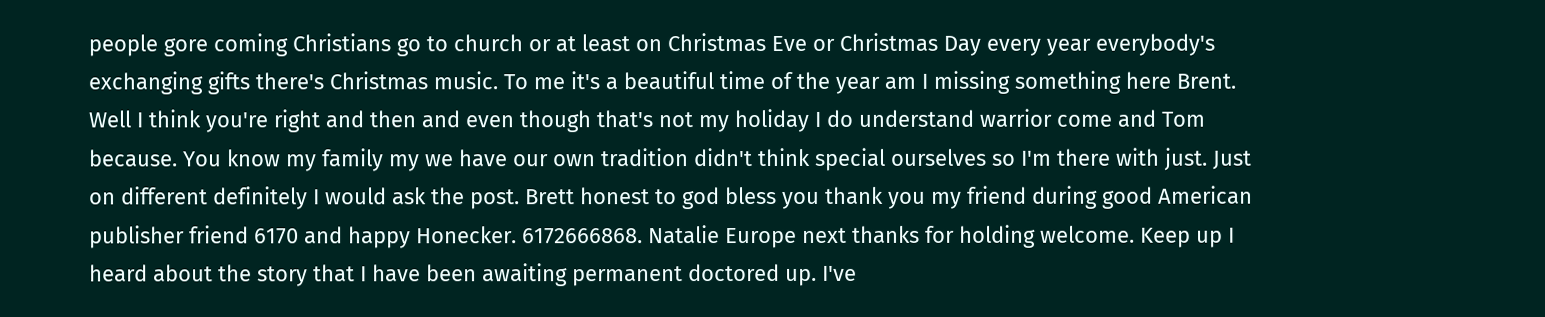people gore coming Christians go to church or at least on Christmas Eve or Christmas Day every year everybody's exchanging gifts there's Christmas music. To me it's a beautiful time of the year am I missing something here Brent. Well I think you're right and then and even though that's not my holiday I do understand warrior come and Tom because. You know my family my we have our own tradition didn't think special ourselves so I'm there with just. Just on different definitely I would ask the post. Brett honest to god bless you thank you my friend during good American publisher friend 6170 and happy Honecker. 6172666868. Natalie Europe next thanks for holding welcome. Keep up I heard about the story that I have been awaiting permanent doctored up. I've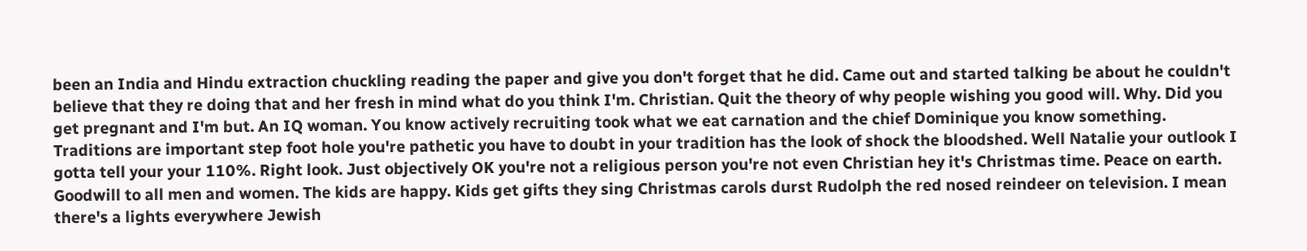been an India and Hindu extraction chuckling reading the paper and give you don't forget that he did. Came out and started talking be about he couldn't believe that they re doing that and her fresh in mind what do you think I'm. Christian. Quit the theory of why people wishing you good will. Why. Did you get pregnant and I'm but. An IQ woman. You know actively recruiting took what we eat carnation and the chief Dominique you know something. Traditions are important step foot hole you're pathetic you have to doubt in your tradition has the look of shock the bloodshed. Well Natalie your outlook I gotta tell your your 110%. Right look. Just objectively OK you're not a religious person you're not even Christian hey it's Christmas time. Peace on earth. Goodwill to all men and women. The kids are happy. Kids get gifts they sing Christmas carols durst Rudolph the red nosed reindeer on television. I mean there's a lights everywhere Jewish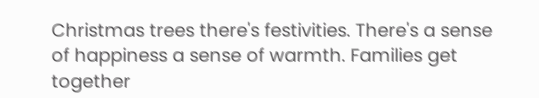Christmas trees there's festivities. There's a sense of happiness a sense of warmth. Families get together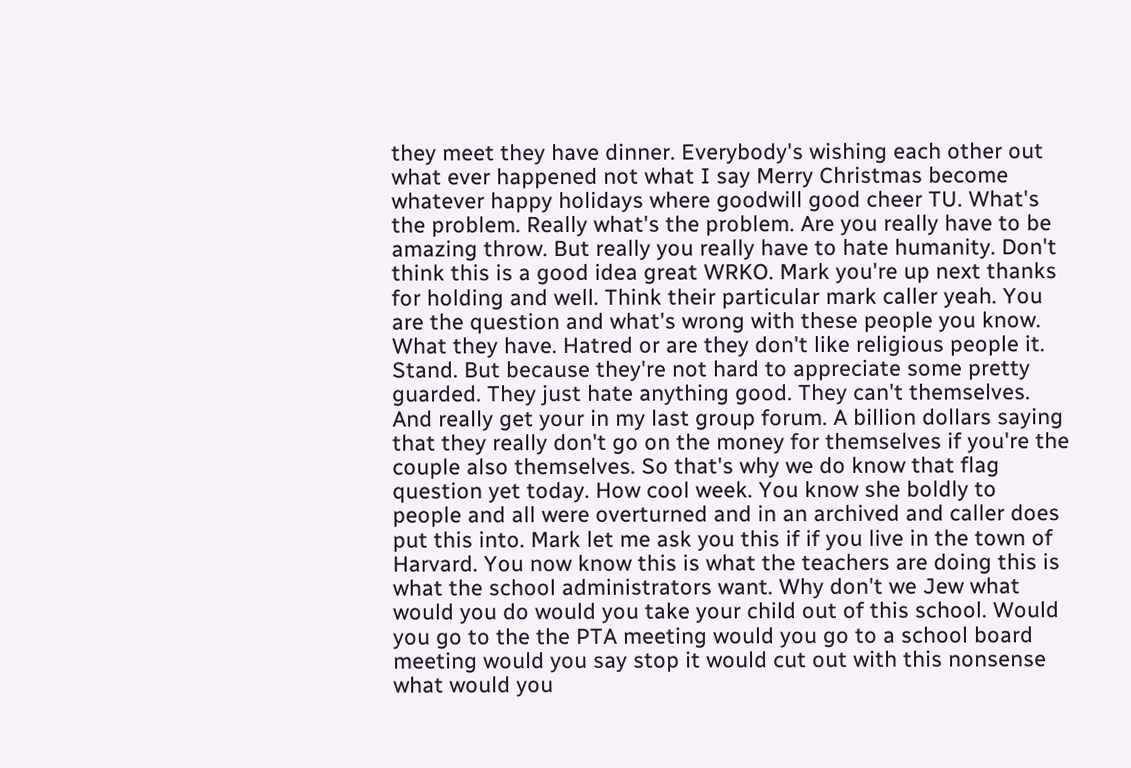they meet they have dinner. Everybody's wishing each other out what ever happened not what I say Merry Christmas become whatever happy holidays where goodwill good cheer TU. What's the problem. Really what's the problem. Are you really have to be amazing throw. But really you really have to hate humanity. Don't think this is a good idea great WRKO. Mark you're up next thanks for holding and well. Think their particular mark caller yeah. You are the question and what's wrong with these people you know. What they have. Hatred or are they don't like religious people it. Stand. But because they're not hard to appreciate some pretty guarded. They just hate anything good. They can't themselves. And really get your in my last group forum. A billion dollars saying that they really don't go on the money for themselves if you're the couple also themselves. So that's why we do know that flag question yet today. How cool week. You know she boldly to people and all were overturned and in an archived and caller does put this into. Mark let me ask you this if if you live in the town of Harvard. You now know this is what the teachers are doing this is what the school administrators want. Why don't we Jew what would you do would you take your child out of this school. Would you go to the the PTA meeting would you go to a school board meeting would you say stop it would cut out with this nonsense what would you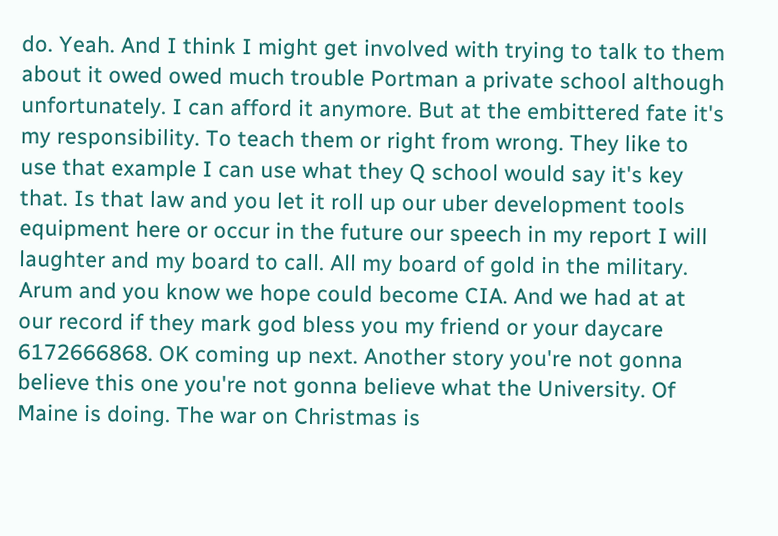do. Yeah. And I think I might get involved with trying to talk to them about it owed owed much trouble Portman a private school although unfortunately. I can afford it anymore. But at the embittered fate it's my responsibility. To teach them or right from wrong. They like to use that example I can use what they Q school would say it's key that. Is that law and you let it roll up our uber development tools equipment here or occur in the future our speech in my report I will laughter and my board to call. All my board of gold in the military. Arum and you know we hope could become CIA. And we had at at our record if they mark god bless you my friend or your daycare 6172666868. OK coming up next. Another story you're not gonna believe this one you're not gonna believe what the University. Of Maine is doing. The war on Christmas is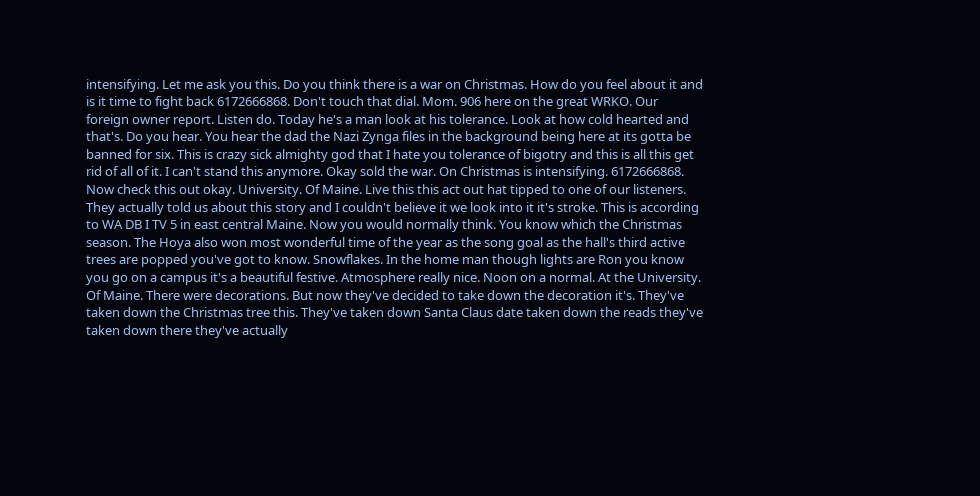intensifying. Let me ask you this. Do you think there is a war on Christmas. How do you feel about it and is it time to fight back 6172666868. Don't touch that dial. Mom. 906 here on the great WRKO. Our foreign owner report. Listen do. Today he's a man look at his tolerance. Look at how cold hearted and that's. Do you hear. You hear the dad the Nazi Zynga files in the background being here at its gotta be banned for six. This is crazy sick almighty god that I hate you tolerance of bigotry and this is all this get rid of all of it. I can't stand this anymore. Okay sold the war. On Christmas is intensifying. 6172666868. Now check this out okay. University. Of Maine. Live this this act out hat tipped to one of our listeners. They actually told us about this story and I couldn't believe it we look into it it's stroke. This is according to WA DB I TV 5 in east central Maine. Now you would normally think. You know which the Christmas season. The Hoya also won most wonderful time of the year as the song goal as the hall's third active trees are popped you've got to know. Snowflakes. In the home man though lights are Ron you know you go on a campus it's a beautiful festive. Atmosphere really nice. Noon on a normal. At the University. Of Maine. There were decorations. But now they've decided to take down the decoration it's. They've taken down the Christmas tree this. They've taken down Santa Claus date taken down the reads they've taken down there they've actually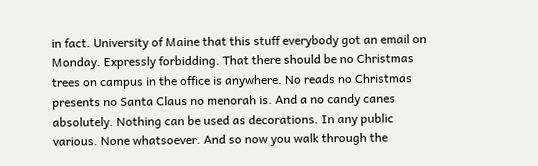in fact. University of Maine that this stuff everybody got an email on Monday. Expressly forbidding. That there should be no Christmas trees on campus in the office is anywhere. No reads no Christmas presents no Santa Claus no menorah is. And a no candy canes absolutely. Nothing can be used as decorations. In any public various. None whatsoever. And so now you walk through the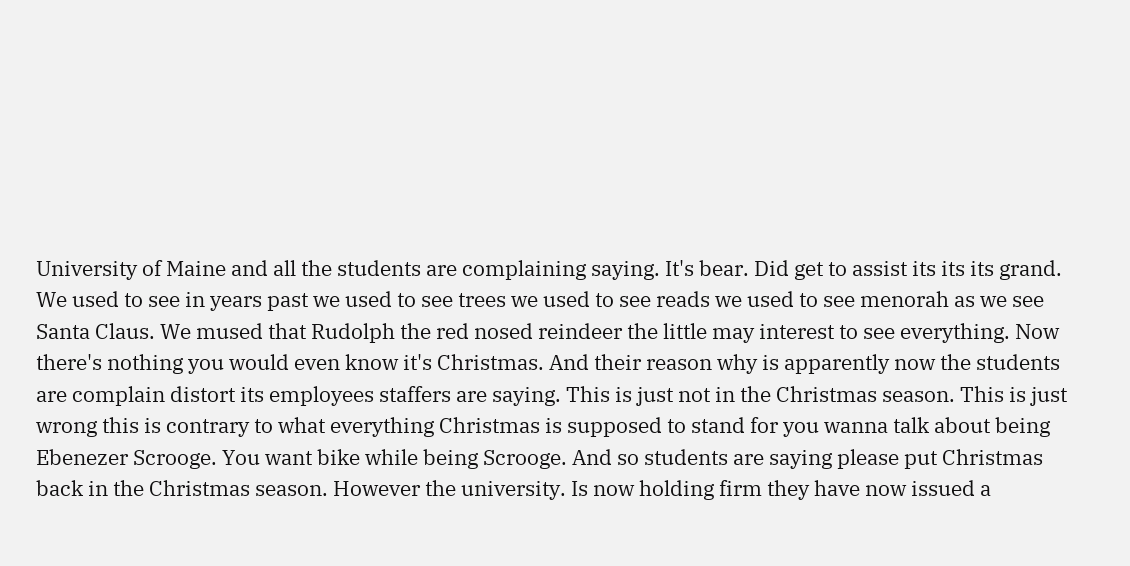University of Maine and all the students are complaining saying. It's bear. Did get to assist its its its grand. We used to see in years past we used to see trees we used to see reads we used to see menorah as we see Santa Claus. We mused that Rudolph the red nosed reindeer the little may interest to see everything. Now there's nothing you would even know it's Christmas. And their reason why is apparently now the students are complain distort its employees staffers are saying. This is just not in the Christmas season. This is just wrong this is contrary to what everything Christmas is supposed to stand for you wanna talk about being Ebenezer Scrooge. You want bike while being Scrooge. And so students are saying please put Christmas back in the Christmas season. However the university. Is now holding firm they have now issued a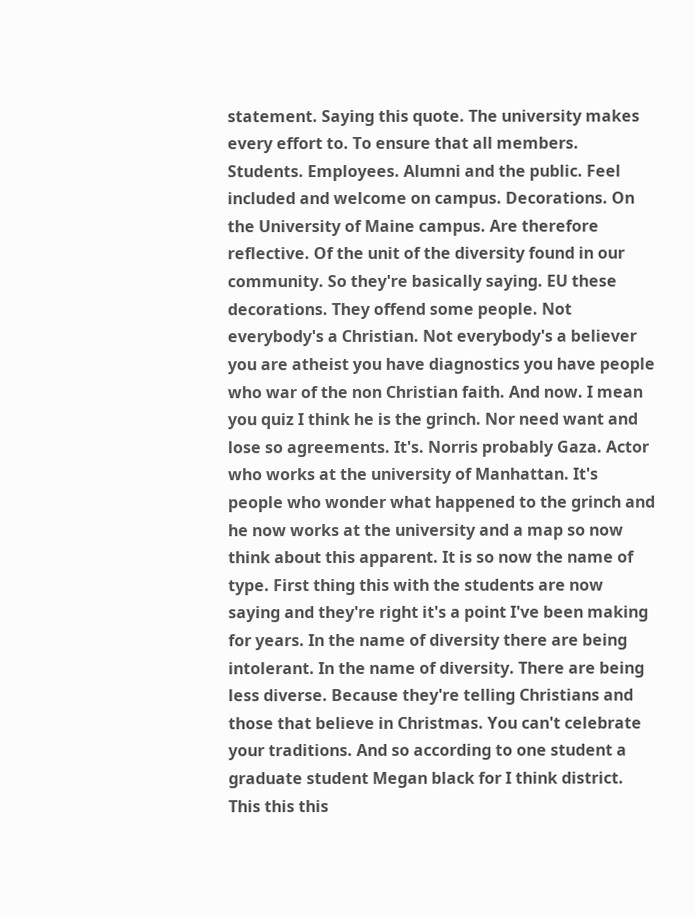statement. Saying this quote. The university makes every effort to. To ensure that all members. Students. Employees. Alumni and the public. Feel included and welcome on campus. Decorations. On the University of Maine campus. Are therefore reflective. Of the unit of the diversity found in our community. So they're basically saying. EU these decorations. They offend some people. Not everybody's a Christian. Not everybody's a believer you are atheist you have diagnostics you have people who war of the non Christian faith. And now. I mean you quiz I think he is the grinch. Nor need want and lose so agreements. It's. Norris probably Gaza. Actor who works at the university of Manhattan. It's people who wonder what happened to the grinch and he now works at the university and a map so now think about this apparent. It is so now the name of type. First thing this with the students are now saying and they're right it's a point I've been making for years. In the name of diversity there are being intolerant. In the name of diversity. There are being less diverse. Because they're telling Christians and those that believe in Christmas. You can't celebrate your traditions. And so according to one student a graduate student Megan black for I think district. This this this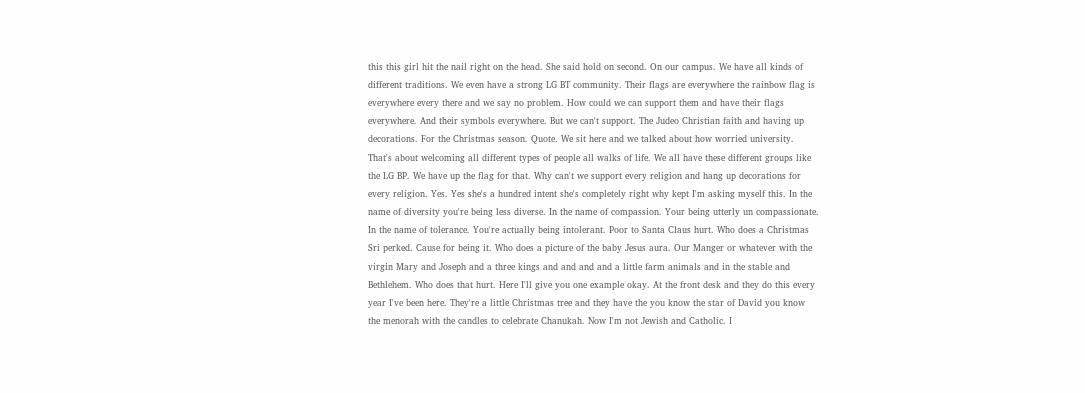this this girl hit the nail right on the head. She said hold on second. On our campus. We have all kinds of different traditions. We even have a strong LG BT community. Their flags are everywhere the rainbow flag is everywhere every there and we say no problem. How could we can support them and have their flags everywhere. And their symbols everywhere. But we can't support. The Judeo Christian faith and having up decorations. For the Christmas season. Quote. We sit here and we talked about how worried university. That's about welcoming all different types of people all walks of life. We all have these different groups like the LG BP. We have up the flag for that. Why can't we support every religion and hang up decorations for every religion. Yes. Yes she's a hundred intent she's completely right why kept I'm asking myself this. In the name of diversity you're being less diverse. In the name of compassion. Your being utterly un compassionate. In the name of tolerance. You're actually being intolerant. Poor to Santa Claus hurt. Who does a Christmas Sri perked. Cause for being it. Who does a picture of the baby Jesus aura. Our Manger or whatever with the virgin Mary and Joseph and a three kings and and and and a little farm animals and in the stable and Bethlehem. Who does that hurt. Here I'll give you one example okay. At the front desk and they do this every year I've been here. They're a little Christmas tree and they have the you know the star of David you know the menorah with the candles to celebrate Chanukah. Now I'm not Jewish and Catholic. I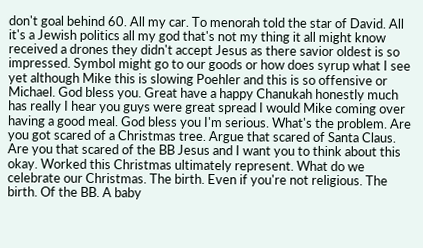don't goal behind 60. All my car. To menorah told the star of David. All it's a Jewish politics all my god that's not my thing it all might know received a drones they didn't accept Jesus as there savior oldest is so impressed. Symbol might go to our goods or how does syrup what I see yet although Mike this is slowing Poehler and this is so offensive or Michael. God bless you. Great have a happy Chanukah honestly much has really I hear you guys were great spread I would Mike coming over having a good meal. God bless you I'm serious. What's the problem. Are you got scared of a Christmas tree. Argue that scared of Santa Claus. Are you that scared of the BB Jesus and I want you to think about this okay. Worked this Christmas ultimately represent. What do we celebrate our Christmas. The birth. Even if you're not religious. The birth. Of the BB. A baby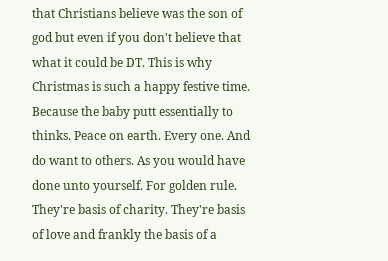that Christians believe was the son of god but even if you don't believe that what it could be DT. This is why Christmas is such a happy festive time. Because the baby putt essentially to thinks. Peace on earth. Every one. And do want to others. As you would have done unto yourself. For golden rule. They're basis of charity. They're basis of love and frankly the basis of a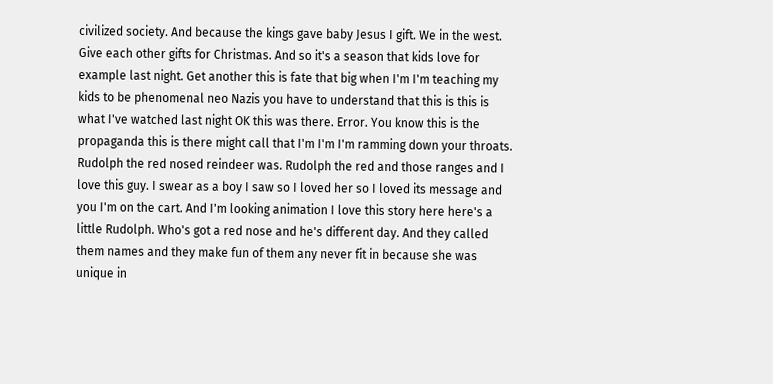civilized society. And because the kings gave baby Jesus I gift. We in the west. Give each other gifts for Christmas. And so it's a season that kids love for example last night. Get another this is fate that big when I'm I'm teaching my kids to be phenomenal neo Nazis you have to understand that this is this is what I've watched last night OK this was there. Error. You know this is the propaganda this is there might call that I'm I'm I'm ramming down your throats. Rudolph the red nosed reindeer was. Rudolph the red and those ranges and I love this guy. I swear as a boy I saw so I loved her so I loved its message and you I'm on the cart. And I'm looking animation I love this story here here's a little Rudolph. Who's got a red nose and he's different day. And they called them names and they make fun of them any never fit in because she was unique in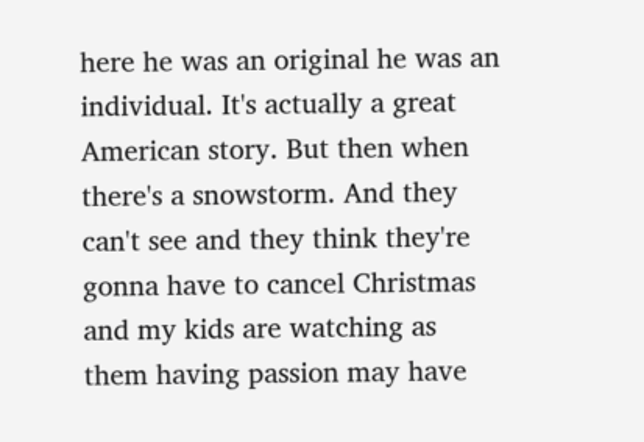here he was an original he was an individual. It's actually a great American story. But then when there's a snowstorm. And they can't see and they think they're gonna have to cancel Christmas and my kids are watching as them having passion may have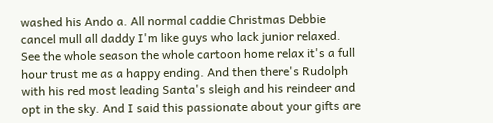washed his Ando a. All normal caddie Christmas Debbie cancel mull all daddy I'm like guys who lack junior relaxed. See the whole season the whole cartoon home relax it's a full hour trust me as a happy ending. And then there's Rudolph with his red most leading Santa's sleigh and his reindeer and opt in the sky. And I said this passionate about your gifts are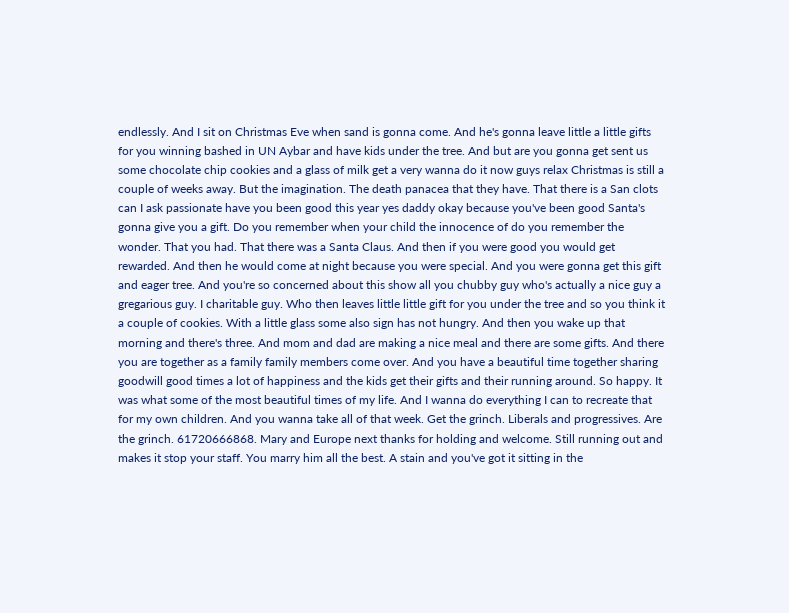endlessly. And I sit on Christmas Eve when sand is gonna come. And he's gonna leave little a little gifts for you winning bashed in UN Aybar and have kids under the tree. And but are you gonna get sent us some chocolate chip cookies and a glass of milk get a very wanna do it now guys relax Christmas is still a couple of weeks away. But the imagination. The death panacea that they have. That there is a San clots can I ask passionate have you been good this year yes daddy okay because you've been good Santa's gonna give you a gift. Do you remember when your child the innocence of do you remember the wonder. That you had. That there was a Santa Claus. And then if you were good you would get rewarded. And then he would come at night because you were special. And you were gonna get this gift and eager tree. And you're so concerned about this show all you chubby guy who's actually a nice guy a gregarious guy. I charitable guy. Who then leaves little little gift for you under the tree and so you think it a couple of cookies. With a little glass some also sign has not hungry. And then you wake up that morning and there's three. And mom and dad are making a nice meal and there are some gifts. And there you are together as a family family members come over. And you have a beautiful time together sharing goodwill good times a lot of happiness and the kids get their gifts and their running around. So happy. It was what some of the most beautiful times of my life. And I wanna do everything I can to recreate that for my own children. And you wanna take all of that week. Get the grinch. Liberals and progressives. Are the grinch. 61720666868. Mary and Europe next thanks for holding and welcome. Still running out and makes it stop your staff. You marry him all the best. A stain and you've got it sitting in the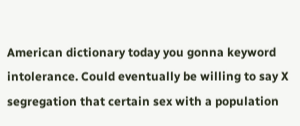American dictionary today you gonna keyword intolerance. Could eventually be willing to say X segregation that certain sex with a population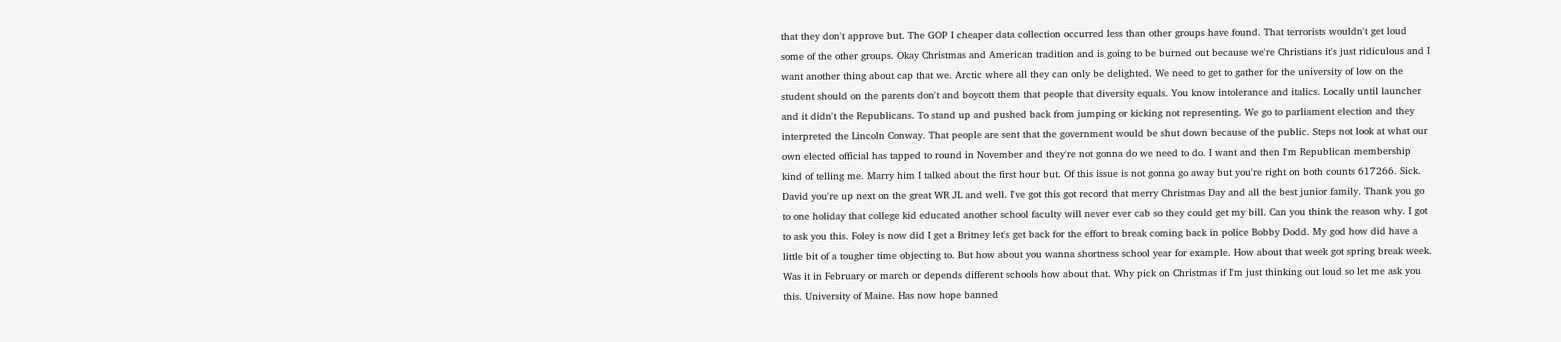that they don't approve but. The GOP I cheaper data collection occurred less than other groups have found. That terrorists wouldn't get loud some of the other groups. Okay Christmas and American tradition and is going to be burned out because we're Christians it's just ridiculous and I want another thing about cap that we. Arctic where all they can only be delighted. We need to get to gather for the university of low on the student should on the parents don't and boycott them that people that diversity equals. You know intolerance and italics. Locally until launcher and it didn't the Republicans. To stand up and pushed back from jumping or kicking not representing. We go to parliament election and they interpreted the Lincoln Conway. That people are sent that the government would be shut down because of the public. Steps not look at what our own elected official has tapped to round in November and they're not gonna do we need to do. I want and then I'm Republican membership kind of telling me. Marry him I talked about the first hour but. Of this issue is not gonna go away but you're right on both counts 617266. Sick. David you're up next on the great WR JL and well. I've got this got record that merry Christmas Day and all the best junior family. Thank you go to one holiday that college kid educated another school faculty will never ever cab so they could get my bill. Can you think the reason why. I got to ask you this. Foley is now did I get a Britney let's get back for the effort to break coming back in police Bobby Dodd. My god how did have a little bit of a tougher time objecting to. But how about you wanna shortness school year for example. How about that week got spring break week. Was it in February or march or depends different schools how about that. Why pick on Christmas if I'm just thinking out loud so let me ask you this. University of Maine. Has now hope banned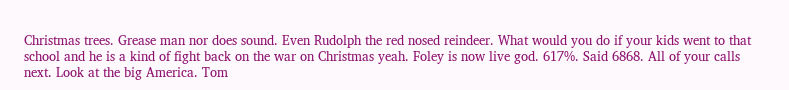Christmas trees. Grease man nor does sound. Even Rudolph the red nosed reindeer. What would you do if your kids went to that school and he is a kind of fight back on the war on Christmas yeah. Foley is now live god. 617%. Said 6868. All of your calls next. Look at the big America. Tom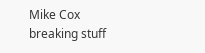Mike Cox breaking stuff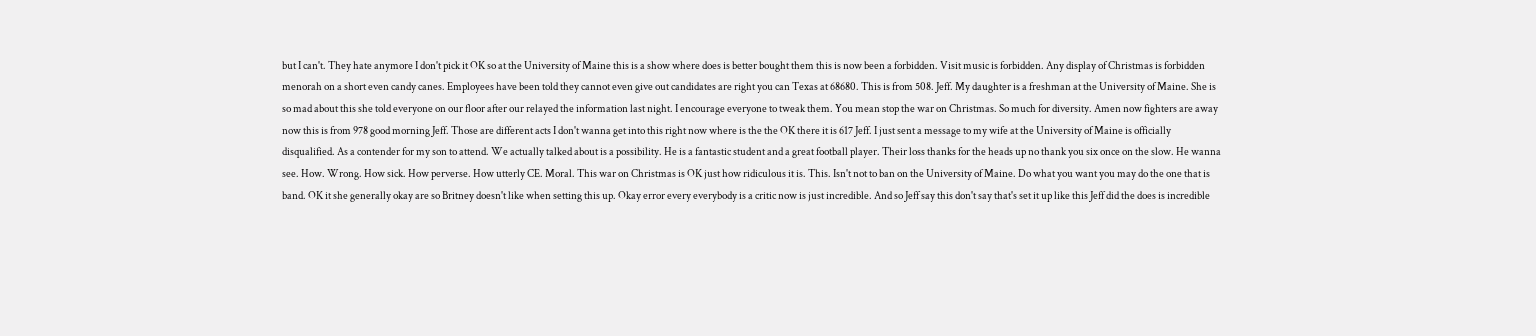but I can't. They hate anymore I don't pick it OK so at the University of Maine this is a show where does is better bought them this is now been a forbidden. Visit music is forbidden. Any display of Christmas is forbidden menorah on a short even candy canes. Employees have been told they cannot even give out candidates are right you can Texas at 68680. This is from 508. Jeff. My daughter is a freshman at the University of Maine. She is so mad about this she told everyone on our floor after our relayed the information last night. I encourage everyone to tweak them. You mean stop the war on Christmas. So much for diversity. Amen now fighters are away now this is from 978 good morning Jeff. Those are different acts I don't wanna get into this right now where is the the OK there it is 617 Jeff. I just sent a message to my wife at the University of Maine is officially disqualified. As a contender for my son to attend. We actually talked about is a possibility. He is a fantastic student and a great football player. Their loss thanks for the heads up no thank you six once on the slow. He wanna see. How. Wrong. How sick. How perverse. How utterly CE. Moral. This war on Christmas is OK just how ridiculous it is. This. Isn't not to ban on the University of Maine. Do what you want you may do the one that is band. OK it she generally okay are so Britney doesn't like when setting this up. Okay error every everybody is a critic now is just incredible. And so Jeff say this don't say that's set it up like this Jeff did the does is incredible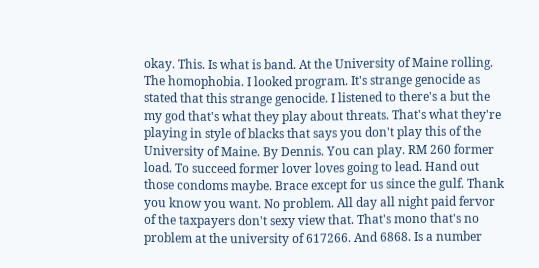okay. This. Is what is band. At the University of Maine rolling. The homophobia. I looked program. It's strange genocide as stated that this strange genocide. I listened to there's a but the my god that's what they play about threats. That's what they're playing in style of blacks that says you don't play this of the University of Maine. By Dennis. You can play. RM 260 former load. To succeed former lover loves going to lead. Hand out those condoms maybe. Brace except for us since the gulf. Thank you know you want. No problem. All day all night paid fervor of the taxpayers don't sexy view that. That's mono that's no problem at the university of 617266. And 6868. Is a number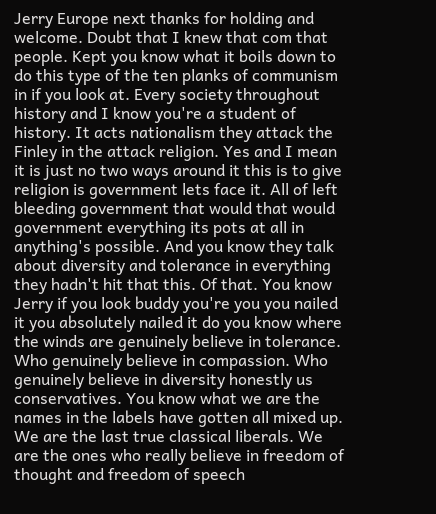Jerry Europe next thanks for holding and welcome. Doubt that I knew that com that people. Kept you know what it boils down to do this type of the ten planks of communism in if you look at. Every society throughout history and I know you're a student of history. It acts nationalism they attack the Finley in the attack religion. Yes and I mean it is just no two ways around it this is to give religion is government lets face it. All of left bleeding government that would that would government everything its pots at all in anything's possible. And you know they talk about diversity and tolerance in everything they hadn't hit that this. Of that. You know Jerry if you look buddy you're you you nailed it you absolutely nailed it do you know where the winds are genuinely believe in tolerance. Who genuinely believe in compassion. Who genuinely believe in diversity honestly us conservatives. You know what we are the names in the labels have gotten all mixed up. We are the last true classical liberals. We are the ones who really believe in freedom of thought and freedom of speech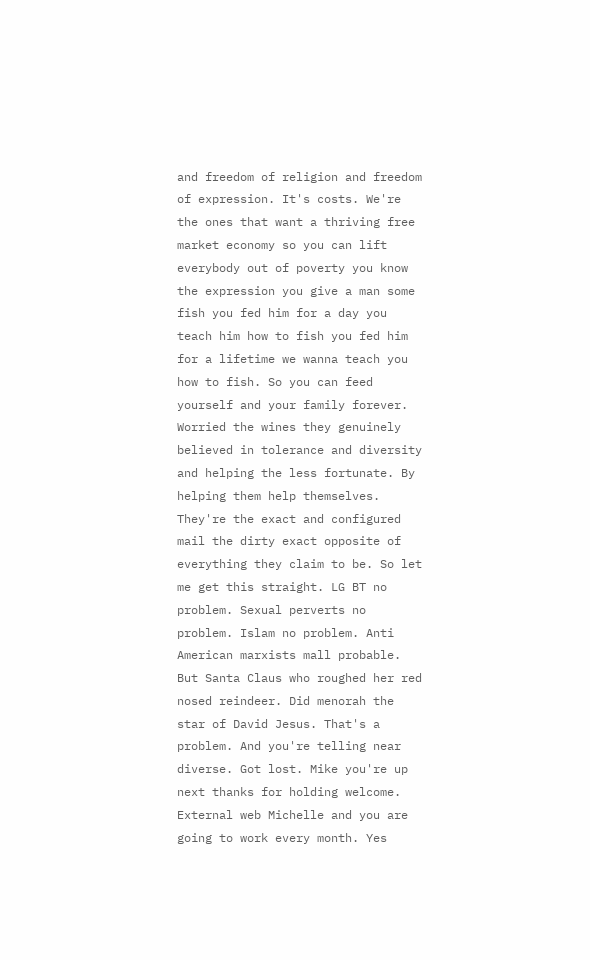and freedom of religion and freedom of expression. It's costs. We're the ones that want a thriving free market economy so you can lift everybody out of poverty you know the expression you give a man some fish you fed him for a day you teach him how to fish you fed him for a lifetime we wanna teach you how to fish. So you can feed yourself and your family forever. Worried the wines they genuinely believed in tolerance and diversity and helping the less fortunate. By helping them help themselves. They're the exact and configured mail the dirty exact opposite of everything they claim to be. So let me get this straight. LG BT no problem. Sexual perverts no problem. Islam no problem. Anti American marxists mall probable. But Santa Claus who roughed her red nosed reindeer. Did menorah the star of David Jesus. That's a problem. And you're telling near diverse. Got lost. Mike you're up next thanks for holding welcome. External web Michelle and you are going to work every month. Yes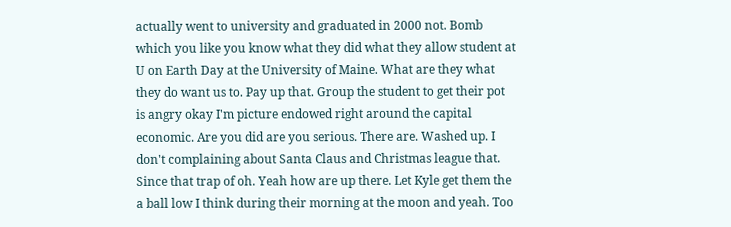actually went to university and graduated in 2000 not. Bomb which you like you know what they did what they allow student at U on Earth Day at the University of Maine. What are they what they do want us to. Pay up that. Group the student to get their pot is angry okay I'm picture endowed right around the capital economic. Are you did are you serious. There are. Washed up. I don't complaining about Santa Claus and Christmas league that. Since that trap of oh. Yeah how are up there. Let Kyle get them the a ball low I think during their morning at the moon and yeah. Too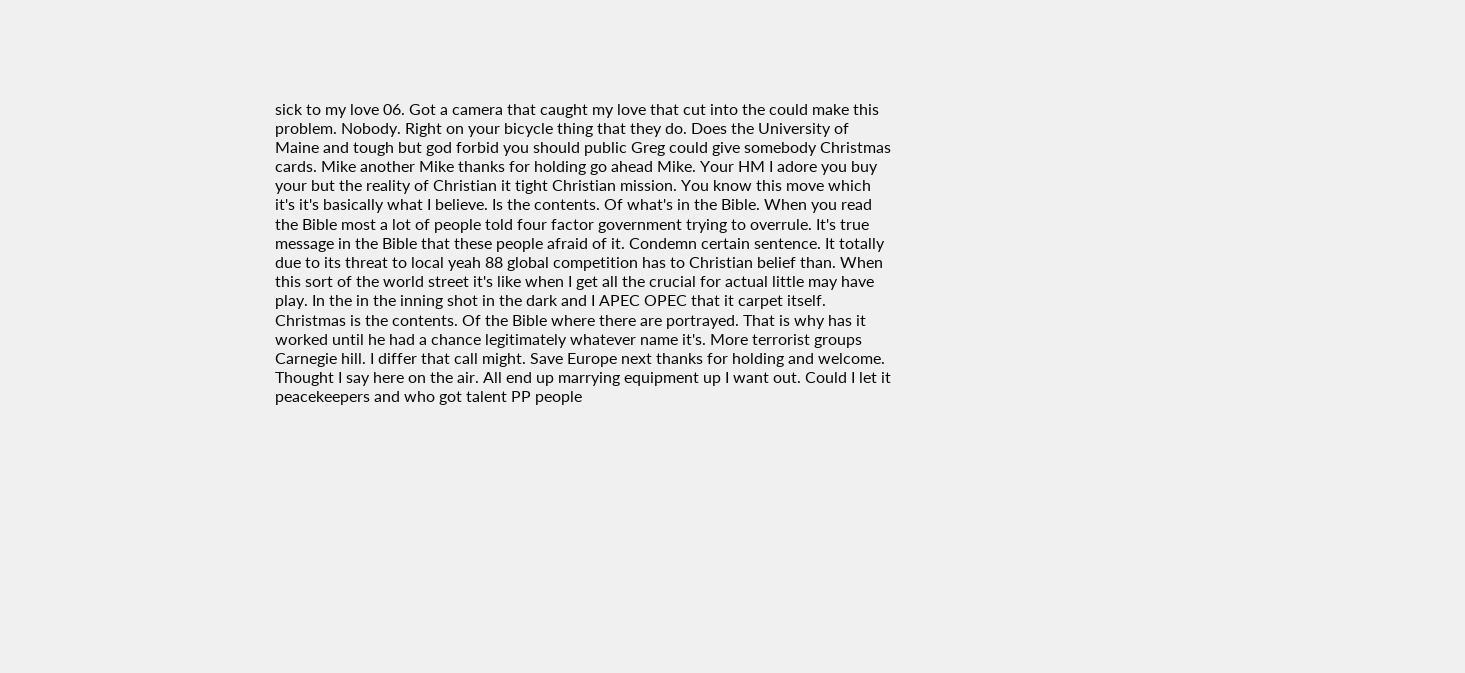sick to my love 06. Got a camera that caught my love that cut into the could make this problem. Nobody. Right on your bicycle thing that they do. Does the University of Maine and tough but god forbid you should public Greg could give somebody Christmas cards. Mike another Mike thanks for holding go ahead Mike. Your HM I adore you buy your but the reality of Christian it tight Christian mission. You know this move which it's it's basically what I believe. Is the contents. Of what's in the Bible. When you read the Bible most a lot of people told four factor government trying to overrule. It's true message in the Bible that these people afraid of it. Condemn certain sentence. It totally due to its threat to local yeah 88 global competition has to Christian belief than. When this sort of the world street it's like when I get all the crucial for actual little may have play. In the in the inning shot in the dark and I APEC OPEC that it carpet itself. Christmas is the contents. Of the Bible where there are portrayed. That is why has it worked until he had a chance legitimately whatever name it's. More terrorist groups Carnegie hill. I differ that call might. Save Europe next thanks for holding and welcome. Thought I say here on the air. All end up marrying equipment up I want out. Could I let it peacekeepers and who got talent PP people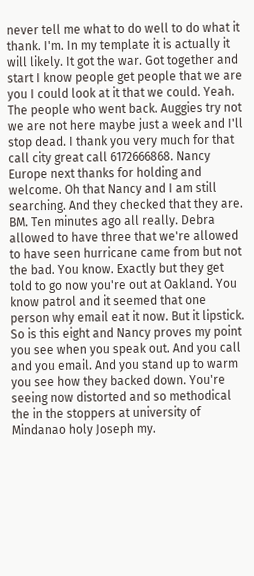never tell me what to do well to do what it thank. I'm. In my template it is actually it will likely. It got the war. Got together and start I know people get people that we are you I could look at it that we could. Yeah. The people who went back. Auggies try not we are not here maybe just a week and I'll stop dead. I thank you very much for that call city great call 6172666868. Nancy Europe next thanks for holding and welcome. Oh that Nancy and I am still searching. And they checked that they are. BM. Ten minutes ago all really. Debra allowed to have three that we're allowed to have seen hurricane came from but not the bad. You know. Exactly but they get told to go now you're out at Oakland. You know patrol and it seemed that one person why email eat it now. But it lipstick. So is this eight and Nancy proves my point you see when you speak out. And you call and you email. And you stand up to warm you see how they backed down. You're seeing now distorted and so methodical the in the stoppers at university of Mindanao holy Joseph my.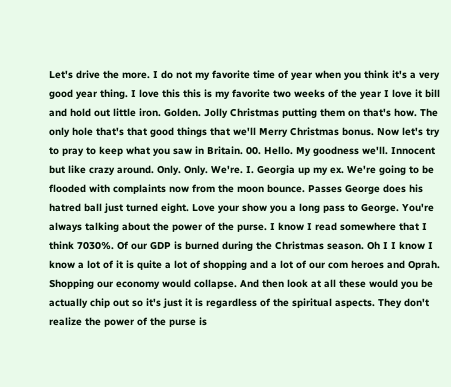Let's drive the more. I do not my favorite time of year when you think it's a very good year thing. I love this this is my favorite two weeks of the year I love it bill and hold out little iron. Golden. Jolly Christmas putting them on that's how. The only hole that's that good things that we'll Merry Christmas bonus. Now let's try to pray to keep what you saw in Britain. 00. Hello. My goodness we'll. Innocent but like crazy around. Only. Only. We're. I. Georgia up my ex. We're going to be flooded with complaints now from the moon bounce. Passes George does his hatred ball just turned eight. Love your show you a long pass to George. You're always talking about the power of the purse. I know I read somewhere that I think 7030%. Of our GDP is burned during the Christmas season. Oh I I know I know a lot of it is quite a lot of shopping and a lot of our com heroes and Oprah. Shopping our economy would collapse. And then look at all these would you be actually chip out so it's just it is regardless of the spiritual aspects. They don't realize the power of the purse is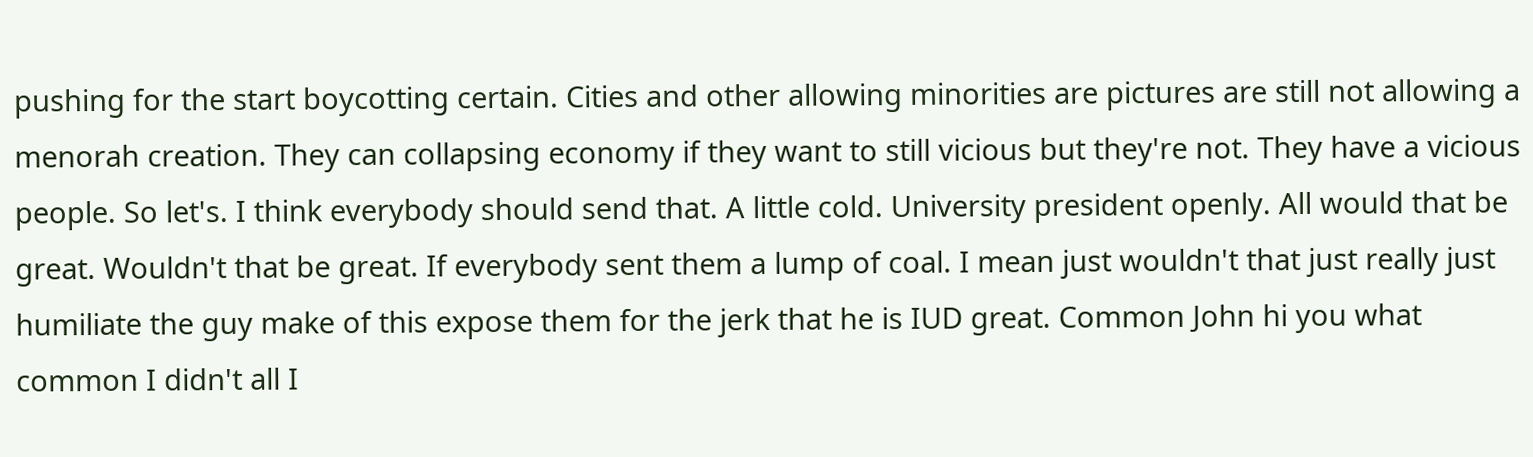pushing for the start boycotting certain. Cities and other allowing minorities are pictures are still not allowing a menorah creation. They can collapsing economy if they want to still vicious but they're not. They have a vicious people. So let's. I think everybody should send that. A little cold. University president openly. All would that be great. Wouldn't that be great. If everybody sent them a lump of coal. I mean just wouldn't that just really just humiliate the guy make of this expose them for the jerk that he is IUD great. Common John hi you what common I didn't all I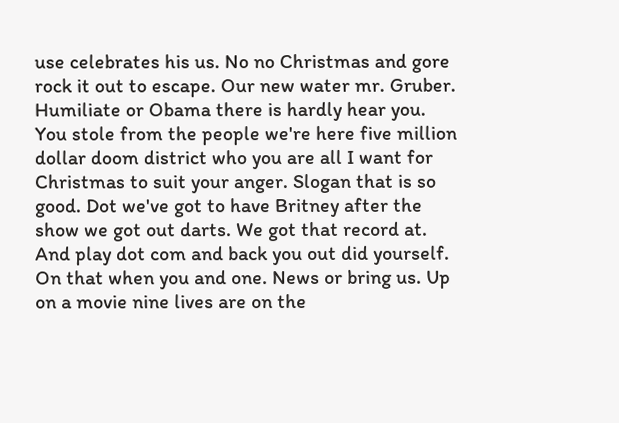use celebrates his us. No no Christmas and gore rock it out to escape. Our new water mr. Gruber. Humiliate or Obama there is hardly hear you. You stole from the people we're here five million dollar doom district who you are all I want for Christmas to suit your anger. Slogan that is so good. Dot we've got to have Britney after the show we got out darts. We got that record at. And play dot com and back you out did yourself. On that when you and one. News or bring us. Up on a movie nine lives are on the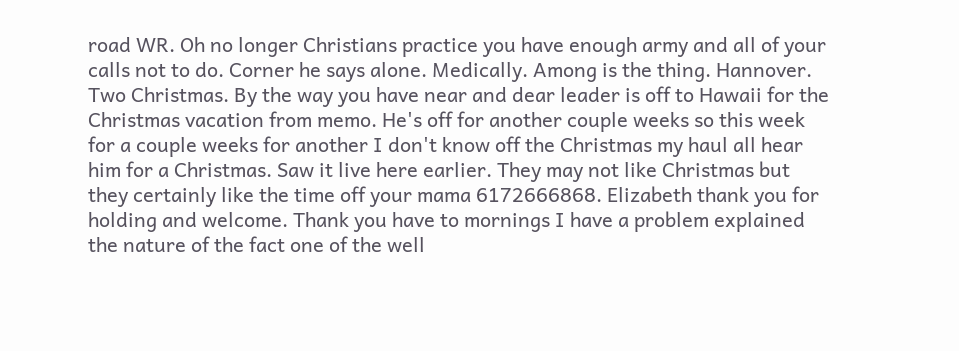road WR. Oh no longer Christians practice you have enough army and all of your calls not to do. Corner he says alone. Medically. Among is the thing. Hannover. Two Christmas. By the way you have near and dear leader is off to Hawaii for the Christmas vacation from memo. He's off for another couple weeks so this week for a couple weeks for another I don't know off the Christmas my haul all hear him for a Christmas. Saw it live here earlier. They may not like Christmas but they certainly like the time off your mama 6172666868. Elizabeth thank you for holding and welcome. Thank you have to mornings I have a problem explained the nature of the fact one of the well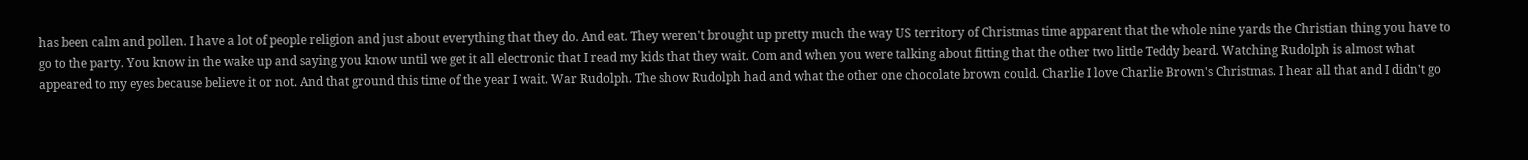has been calm and pollen. I have a lot of people religion and just about everything that they do. And eat. They weren't brought up pretty much the way US territory of Christmas time apparent that the whole nine yards the Christian thing you have to go to the party. You know in the wake up and saying you know until we get it all electronic that I read my kids that they wait. Com and when you were talking about fitting that the other two little Teddy beard. Watching Rudolph is almost what appeared to my eyes because believe it or not. And that ground this time of the year I wait. War Rudolph. The show Rudolph had and what the other one chocolate brown could. Charlie I love Charlie Brown's Christmas. I hear all that and I didn't go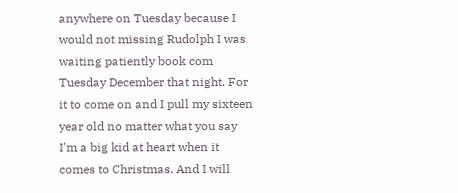anywhere on Tuesday because I would not missing Rudolph I was waiting patiently book com Tuesday December that night. For it to come on and I pull my sixteen year old no matter what you say I'm a big kid at heart when it comes to Christmas. And I will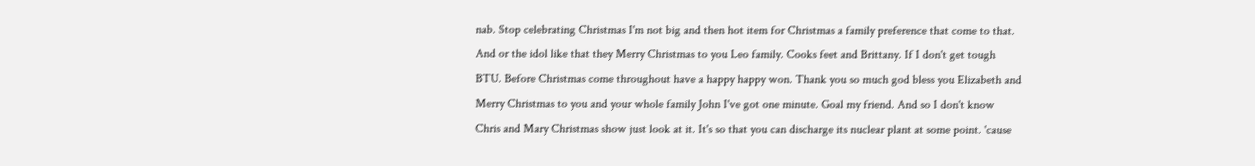nab. Stop celebrating Christmas I'm not big and then hot item for Christmas a family preference that come to that. And or the idol like that they Merry Christmas to you Leo family. Cooks feet and Brittany. If I don't get tough BTU. Before Christmas come throughout have a happy happy won. Thank you so much god bless you Elizabeth and Merry Christmas to you and your whole family John I've got one minute. Goal my friend. And so I don't know Chris and Mary Christmas show just look at it. It's so that you can discharge its nuclear plant at some point. 'cause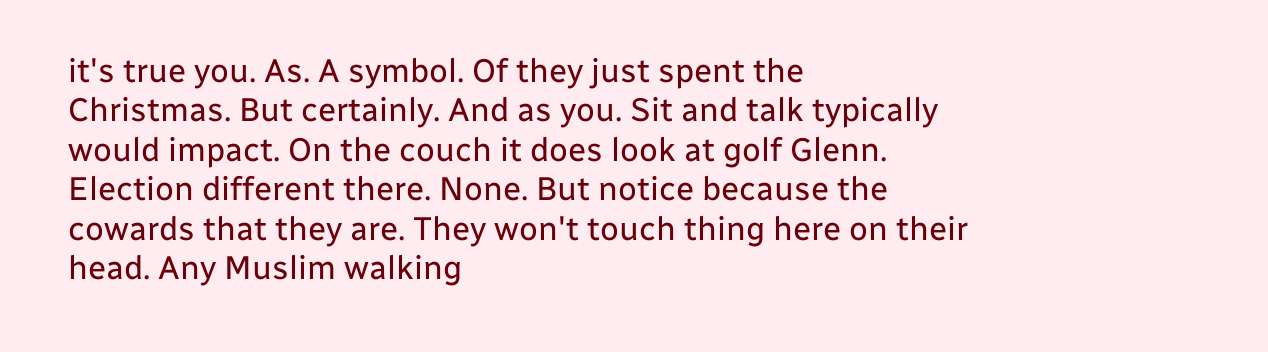it's true you. As. A symbol. Of they just spent the Christmas. But certainly. And as you. Sit and talk typically would impact. On the couch it does look at golf Glenn. Election different there. None. But notice because the cowards that they are. They won't touch thing here on their head. Any Muslim walking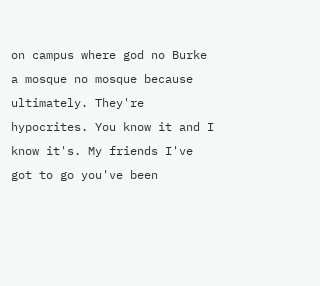on campus where god no Burke a mosque no mosque because ultimately. They're hypocrites. You know it and I know it's. My friends I've got to go you've been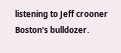listening to Jeff crooner Boston's bulldozer.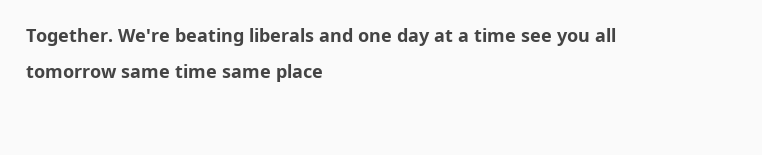Together. We're beating liberals and one day at a time see you all tomorrow same time same place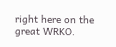right here on the great WRKO.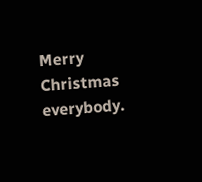Merry Christmas everybody.